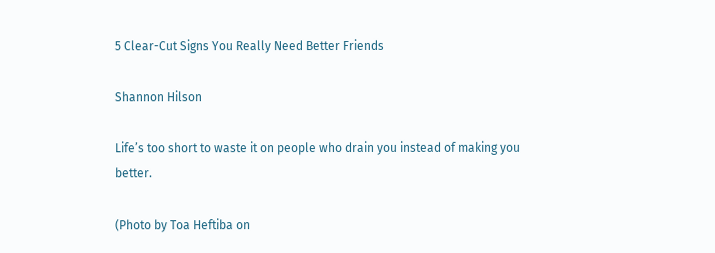5 Clear-Cut Signs You Really Need Better Friends

Shannon Hilson

Life’s too short to waste it on people who drain you instead of making you better.

(Photo by Toa Heftiba on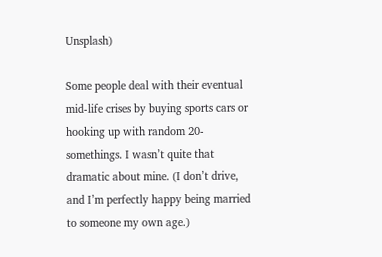Unsplash)

Some people deal with their eventual mid-life crises by buying sports cars or hooking up with random 20-somethings. I wasn’t quite that dramatic about mine. (I don’t drive, and I’m perfectly happy being married to someone my own age.)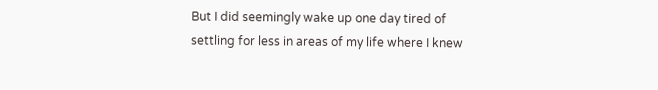But I did seemingly wake up one day tired of settling for less in areas of my life where I knew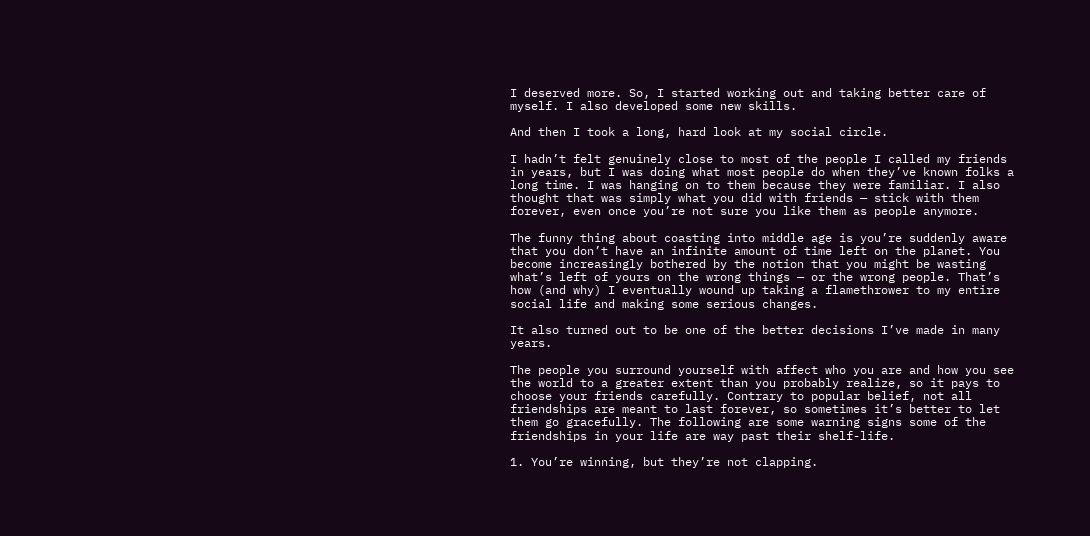I deserved more. So, I started working out and taking better care of myself. I also developed some new skills.

And then I took a long, hard look at my social circle.

I hadn’t felt genuinely close to most of the people I called my friends in years, but I was doing what most people do when they’ve known folks a long time. I was hanging on to them because they were familiar. I also thought that was simply what you did with friends — stick with them forever, even once you’re not sure you like them as people anymore.

The funny thing about coasting into middle age is you’re suddenly aware that you don’t have an infinite amount of time left on the planet. You become increasingly bothered by the notion that you might be wasting what’s left of yours on the wrong things — or the wrong people. That’s how (and why) I eventually wound up taking a flamethrower to my entire social life and making some serious changes.

It also turned out to be one of the better decisions I’ve made in many years.

The people you surround yourself with affect who you are and how you see the world to a greater extent than you probably realize, so it pays to choose your friends carefully. Contrary to popular belief, not all friendships are meant to last forever, so sometimes it’s better to let them go gracefully. The following are some warning signs some of the friendships in your life are way past their shelf-life.

1. You’re winning, but they’re not clapping.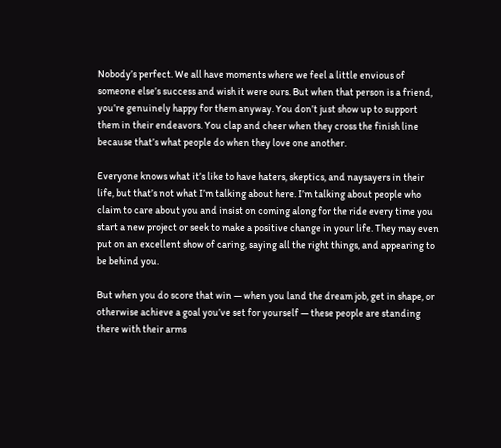Nobody’s perfect. We all have moments where we feel a little envious of someone else’s success and wish it were ours. But when that person is a friend, you’re genuinely happy for them anyway. You don’t just show up to support them in their endeavors. You clap and cheer when they cross the finish line because that’s what people do when they love one another.

Everyone knows what it’s like to have haters, skeptics, and naysayers in their life, but that’s not what I’m talking about here. I’m talking about people who claim to care about you and insist on coming along for the ride every time you start a new project or seek to make a positive change in your life. They may even put on an excellent show of caring, saying all the right things, and appearing to be behind you.

But when you do score that win — when you land the dream job, get in shape, or otherwise achieve a goal you’ve set for yourself — these people are standing there with their arms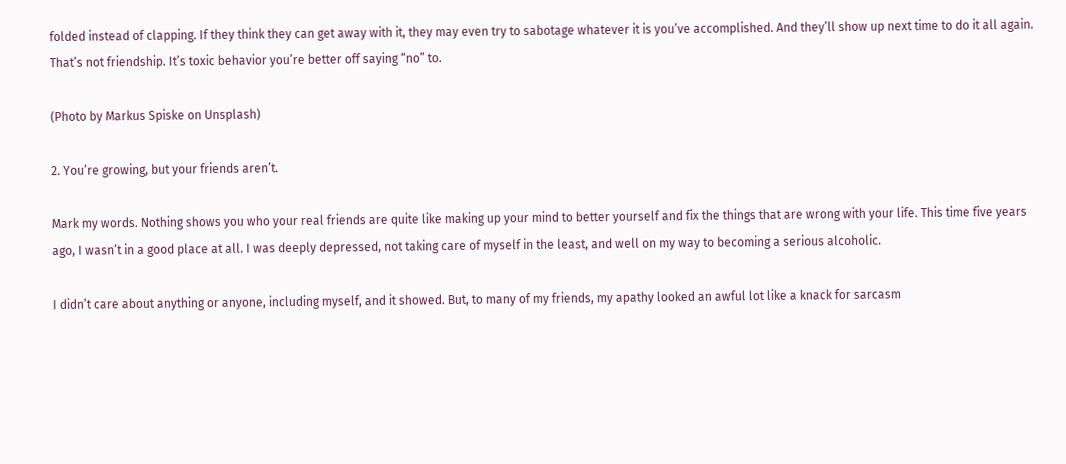folded instead of clapping. If they think they can get away with it, they may even try to sabotage whatever it is you’ve accomplished. And they’ll show up next time to do it all again. That’s not friendship. It’s toxic behavior you’re better off saying “no” to.

(Photo by Markus Spiske on Unsplash)

2. You’re growing, but your friends aren’t.

Mark my words. Nothing shows you who your real friends are quite like making up your mind to better yourself and fix the things that are wrong with your life. This time five years ago, I wasn’t in a good place at all. I was deeply depressed, not taking care of myself in the least, and well on my way to becoming a serious alcoholic.

I didn’t care about anything or anyone, including myself, and it showed. But, to many of my friends, my apathy looked an awful lot like a knack for sarcasm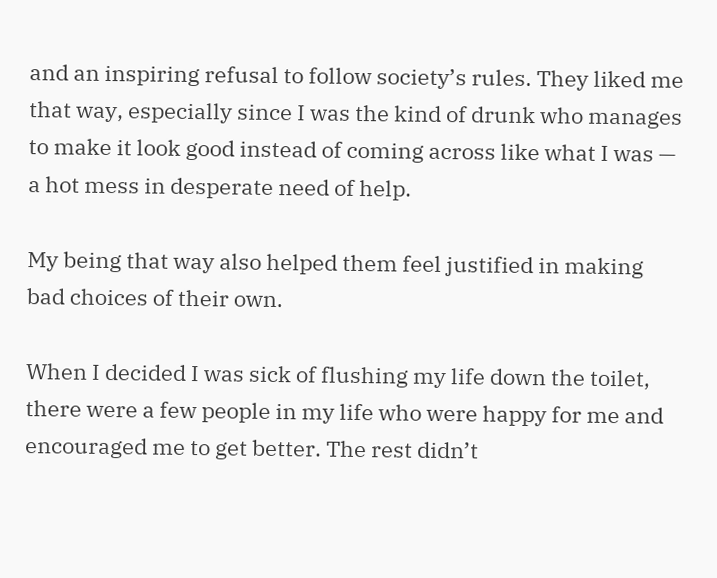and an inspiring refusal to follow society’s rules. They liked me that way, especially since I was the kind of drunk who manages to make it look good instead of coming across like what I was — a hot mess in desperate need of help.

My being that way also helped them feel justified in making bad choices of their own.

When I decided I was sick of flushing my life down the toilet, there were a few people in my life who were happy for me and encouraged me to get better. The rest didn’t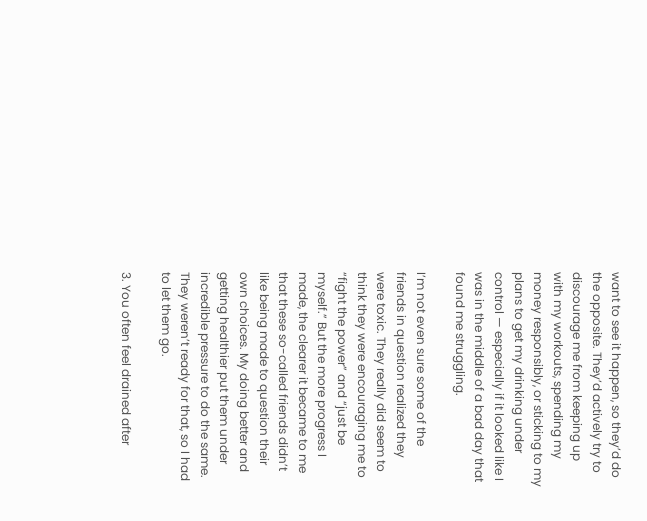want to see it happen, so they’d do the opposite. They’d actively try to discourage me from keeping up with my workouts, spending my money responsibly, or sticking to my plans to get my drinking under control — especially if it looked like I was in the middle of a bad day that found me struggling.

I’m not even sure some of the friends in question realized they were toxic. They really did seem to think they were encouraging me to “fight the power” and “just be myself.” But the more progress I made, the clearer it became to me that these so-called friends didn’t like being made to question their own choices. My doing better and getting healthier put them under incredible pressure to do the same. They weren’t ready for that, so I had to let them go.

3. You often feel drained after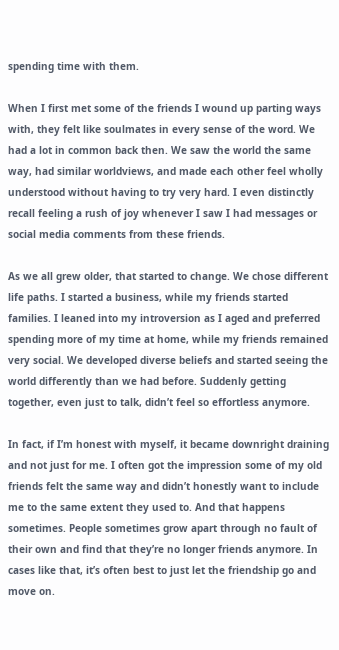spending time with them.

When I first met some of the friends I wound up parting ways with, they felt like soulmates in every sense of the word. We had a lot in common back then. We saw the world the same way, had similar worldviews, and made each other feel wholly understood without having to try very hard. I even distinctly recall feeling a rush of joy whenever I saw I had messages or social media comments from these friends.

As we all grew older, that started to change. We chose different life paths. I started a business, while my friends started families. I leaned into my introversion as I aged and preferred spending more of my time at home, while my friends remained very social. We developed diverse beliefs and started seeing the world differently than we had before. Suddenly getting together, even just to talk, didn’t feel so effortless anymore.

In fact, if I’m honest with myself, it became downright draining and not just for me. I often got the impression some of my old friends felt the same way and didn’t honestly want to include me to the same extent they used to. And that happens sometimes. People sometimes grow apart through no fault of their own and find that they’re no longer friends anymore. In cases like that, it’s often best to just let the friendship go and move on.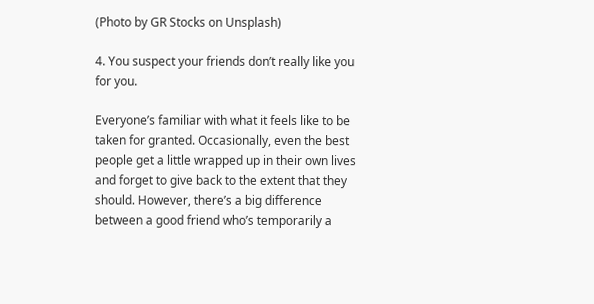(Photo by GR Stocks on Unsplash)

4. You suspect your friends don’t really like you for you.

Everyone’s familiar with what it feels like to be taken for granted. Occasionally, even the best people get a little wrapped up in their own lives and forget to give back to the extent that they should. However, there’s a big difference between a good friend who’s temporarily a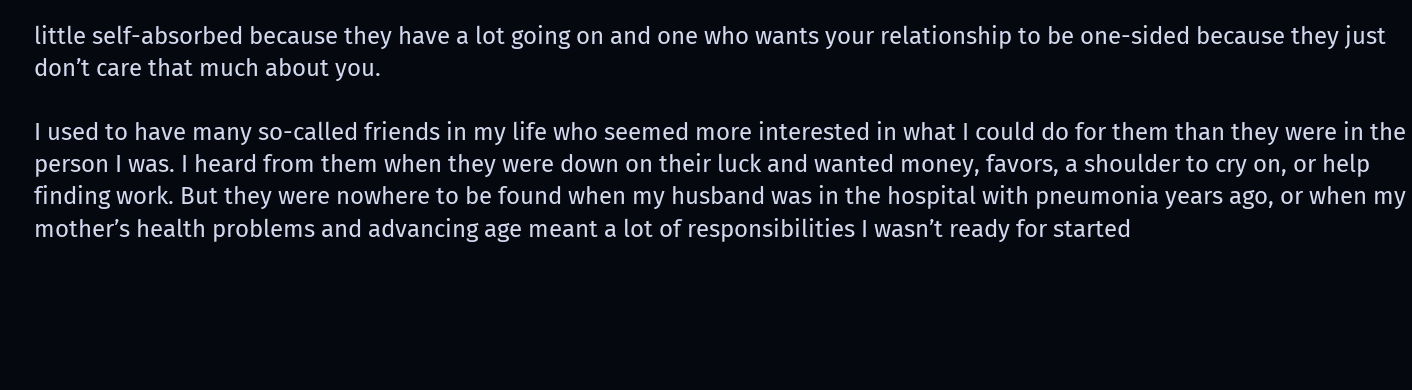little self-absorbed because they have a lot going on and one who wants your relationship to be one-sided because they just don’t care that much about you.

I used to have many so-called friends in my life who seemed more interested in what I could do for them than they were in the person I was. I heard from them when they were down on their luck and wanted money, favors, a shoulder to cry on, or help finding work. But they were nowhere to be found when my husband was in the hospital with pneumonia years ago, or when my mother’s health problems and advancing age meant a lot of responsibilities I wasn’t ready for started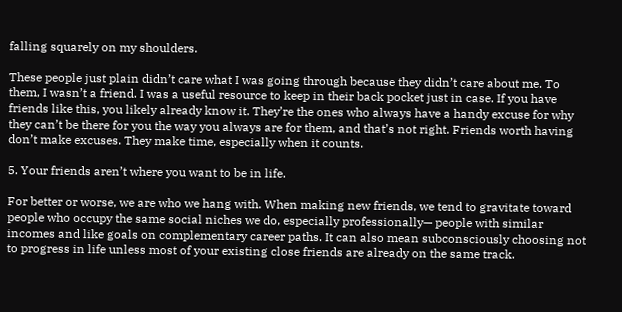falling squarely on my shoulders.

These people just plain didn’t care what I was going through because they didn’t care about me. To them, I wasn’t a friend. I was a useful resource to keep in their back pocket just in case. If you have friends like this, you likely already know it. They’re the ones who always have a handy excuse for why they can’t be there for you the way you always are for them, and that’s not right. Friends worth having don’t make excuses. They make time, especially when it counts.

5. Your friends aren’t where you want to be in life.

For better or worse, we are who we hang with. When making new friends, we tend to gravitate toward people who occupy the same social niches we do, especially professionally— people with similar incomes and like goals on complementary career paths. It can also mean subconsciously choosing not to progress in life unless most of your existing close friends are already on the same track.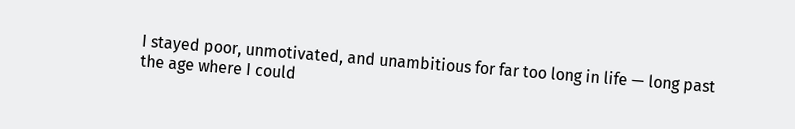I stayed poor, unmotivated, and unambitious for far too long in life — long past the age where I could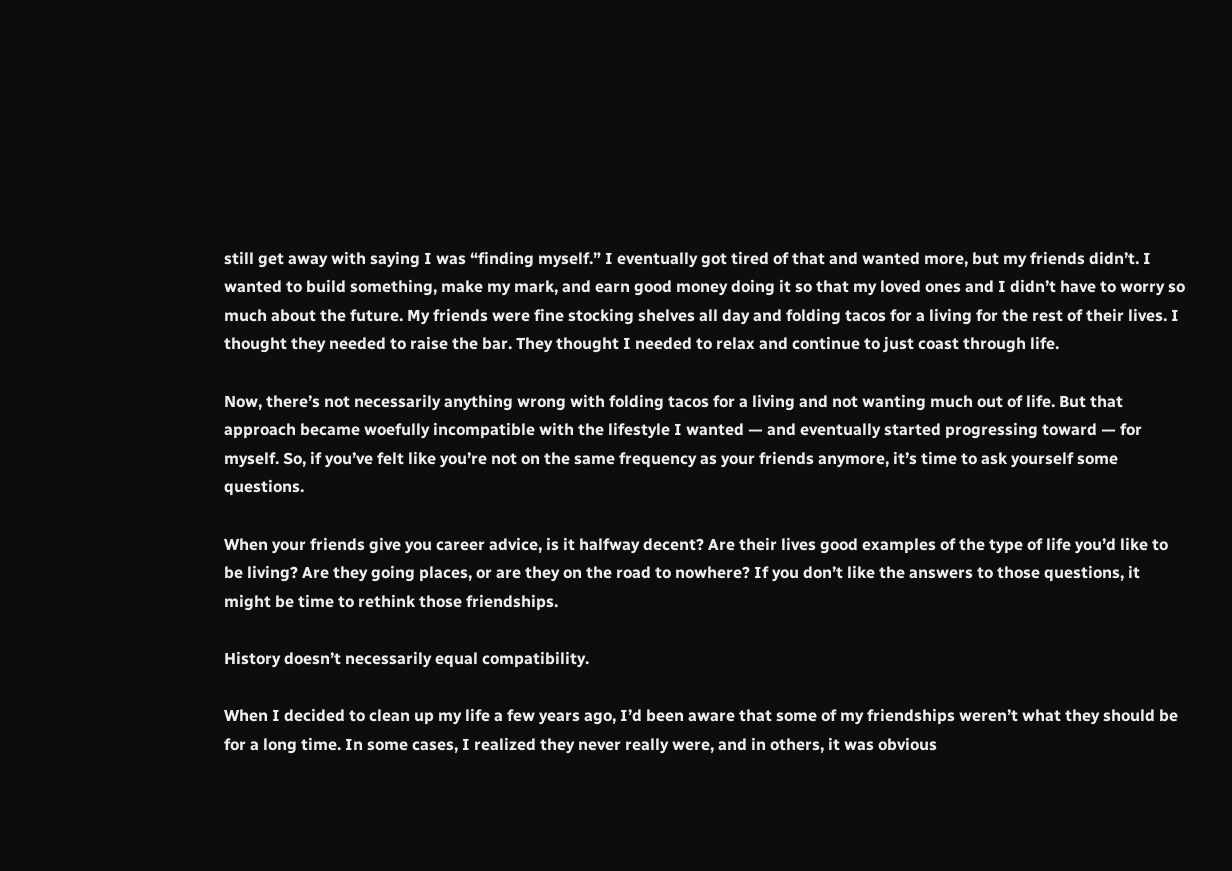still get away with saying I was “finding myself.” I eventually got tired of that and wanted more, but my friends didn’t. I wanted to build something, make my mark, and earn good money doing it so that my loved ones and I didn’t have to worry so much about the future. My friends were fine stocking shelves all day and folding tacos for a living for the rest of their lives. I thought they needed to raise the bar. They thought I needed to relax and continue to just coast through life.

Now, there’s not necessarily anything wrong with folding tacos for a living and not wanting much out of life. But that approach became woefully incompatible with the lifestyle I wanted — and eventually started progressing toward — for myself. So, if you’ve felt like you’re not on the same frequency as your friends anymore, it’s time to ask yourself some questions.

When your friends give you career advice, is it halfway decent? Are their lives good examples of the type of life you’d like to be living? Are they going places, or are they on the road to nowhere? If you don’t like the answers to those questions, it might be time to rethink those friendships.

History doesn’t necessarily equal compatibility.

When I decided to clean up my life a few years ago, I’d been aware that some of my friendships weren’t what they should be for a long time. In some cases, I realized they never really were, and in others, it was obvious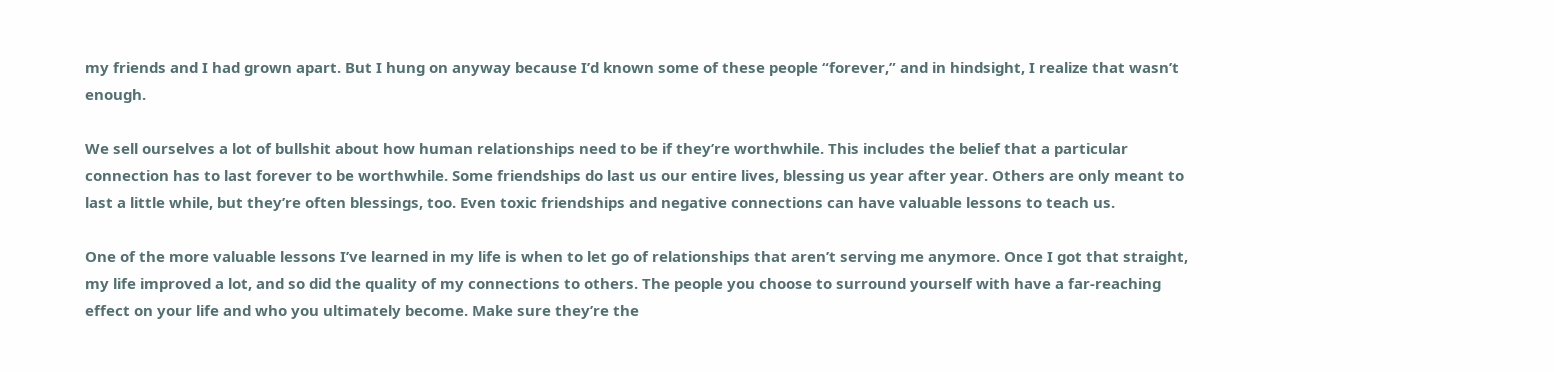my friends and I had grown apart. But I hung on anyway because I’d known some of these people “forever,” and in hindsight, I realize that wasn’t enough.

We sell ourselves a lot of bullshit about how human relationships need to be if they’re worthwhile. This includes the belief that a particular connection has to last forever to be worthwhile. Some friendships do last us our entire lives, blessing us year after year. Others are only meant to last a little while, but they’re often blessings, too. Even toxic friendships and negative connections can have valuable lessons to teach us.

One of the more valuable lessons I’ve learned in my life is when to let go of relationships that aren’t serving me anymore. Once I got that straight, my life improved a lot, and so did the quality of my connections to others. The people you choose to surround yourself with have a far-reaching effect on your life and who you ultimately become. Make sure they’re the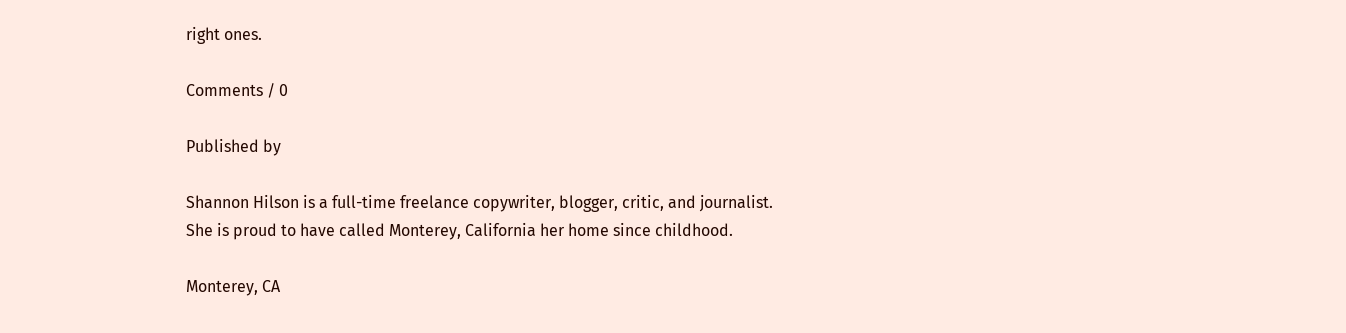right ones.

Comments / 0

Published by

Shannon Hilson is a full-time freelance copywriter, blogger, critic, and journalist. She is proud to have called Monterey, California her home since childhood.

Monterey, CA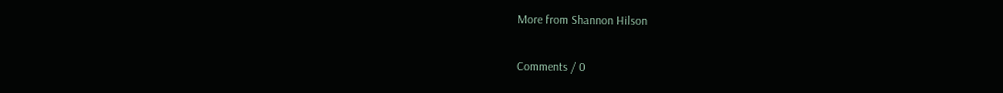More from Shannon Hilson

Comments / 0